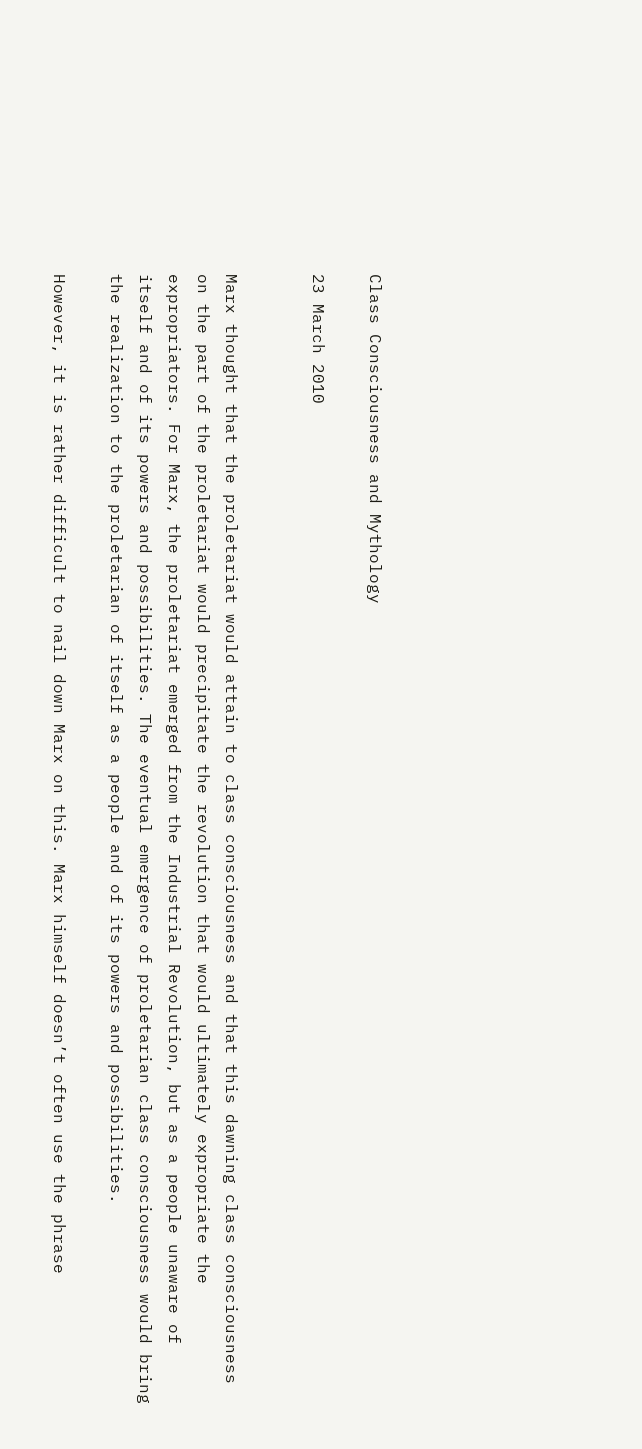Class Consciousness and Mythology

23 March 2010


Marx thought that the proletariat would attain to class consciousness and that this dawning class consciousness on the part of the proletariat would precipitate the revolution that would ultimately expropriate the expropriators. For Marx, the proletariat emerged from the Industrial Revolution, but as a people unaware of itself and of its powers and possibilities. The eventual emergence of proletarian class consciousness would bring the realization to the proletarian of itself as a people and of its powers and possibilities.

However, it is rather difficult to nail down Marx on this. Marx himself doesn’t often use the phrase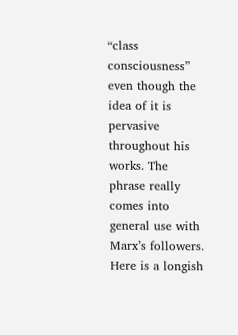“class consciousness” even though the idea of it is pervasive throughout his works. The phrase really comes into general use with Marx’s followers. Here is a longish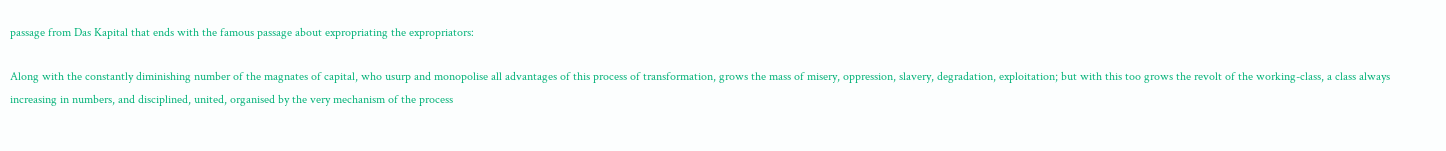passage from Das Kapital that ends with the famous passage about expropriating the expropriators:

Along with the constantly diminishing number of the magnates of capital, who usurp and monopolise all advantages of this process of transformation, grows the mass of misery, oppression, slavery, degradation, exploitation; but with this too grows the revolt of the working-class, a class always increasing in numbers, and disciplined, united, organised by the very mechanism of the process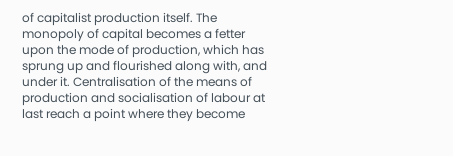of capitalist production itself. The monopoly of capital becomes a fetter upon the mode of production, which has sprung up and flourished along with, and under it. Centralisation of the means of production and socialisation of labour at last reach a point where they become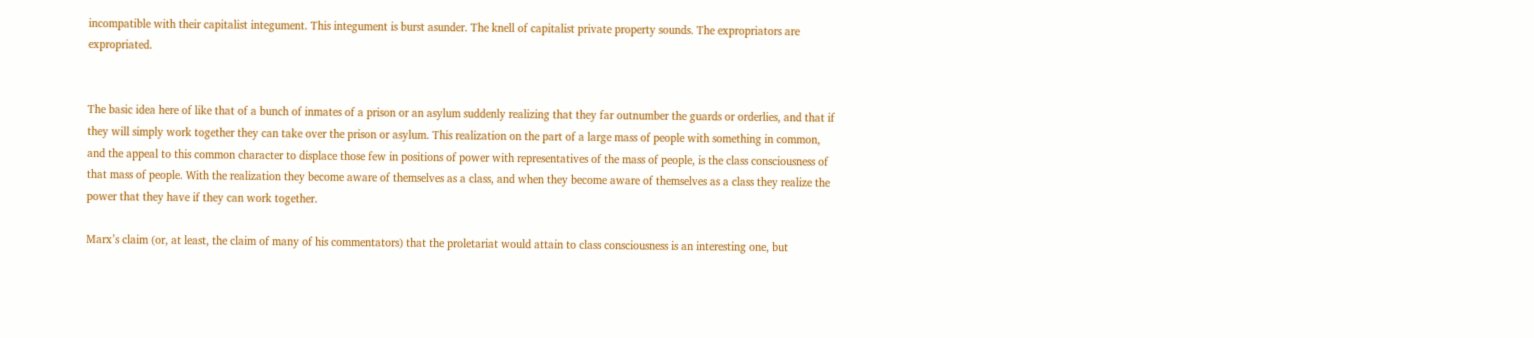incompatible with their capitalist integument. This integument is burst asunder. The knell of capitalist private property sounds. The expropriators are expropriated.


The basic idea here of like that of a bunch of inmates of a prison or an asylum suddenly realizing that they far outnumber the guards or orderlies, and that if they will simply work together they can take over the prison or asylum. This realization on the part of a large mass of people with something in common, and the appeal to this common character to displace those few in positions of power with representatives of the mass of people, is the class consciousness of that mass of people. With the realization they become aware of themselves as a class, and when they become aware of themselves as a class they realize the power that they have if they can work together.

Marx’s claim (or, at least, the claim of many of his commentators) that the proletariat would attain to class consciousness is an interesting one, but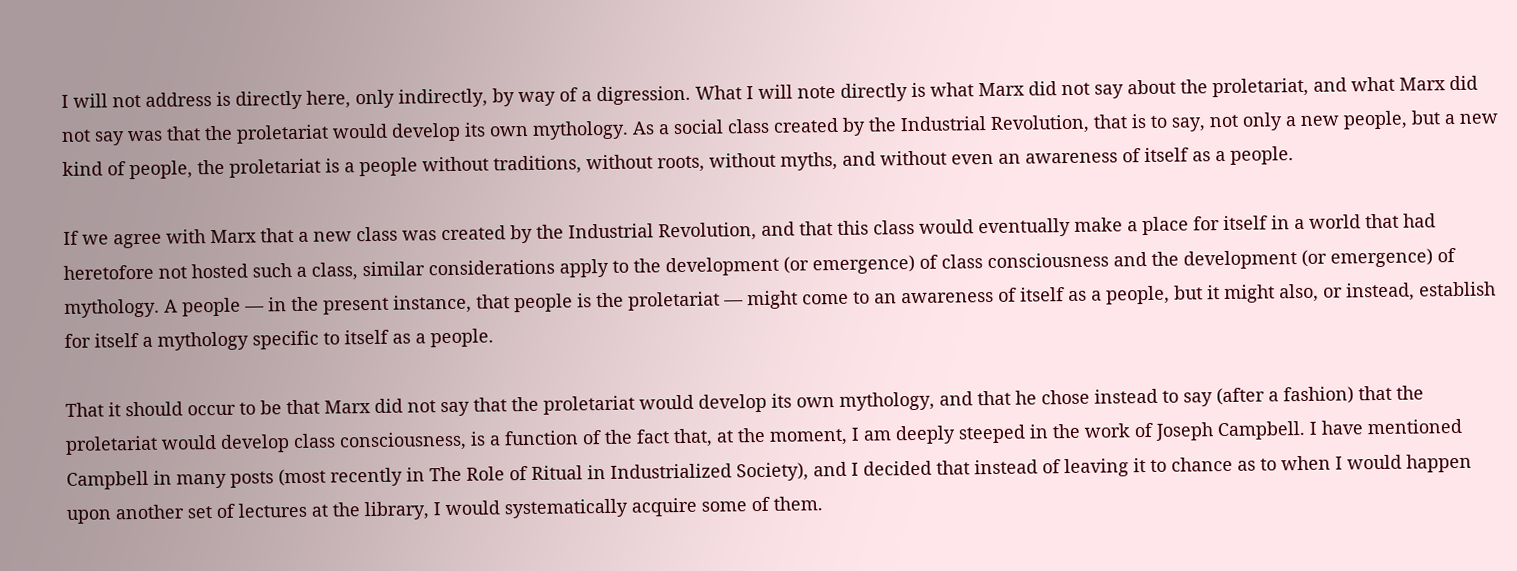I will not address is directly here, only indirectly, by way of a digression. What I will note directly is what Marx did not say about the proletariat, and what Marx did not say was that the proletariat would develop its own mythology. As a social class created by the Industrial Revolution, that is to say, not only a new people, but a new kind of people, the proletariat is a people without traditions, without roots, without myths, and without even an awareness of itself as a people.

If we agree with Marx that a new class was created by the Industrial Revolution, and that this class would eventually make a place for itself in a world that had heretofore not hosted such a class, similar considerations apply to the development (or emergence) of class consciousness and the development (or emergence) of mythology. A people — in the present instance, that people is the proletariat — might come to an awareness of itself as a people, but it might also, or instead, establish for itself a mythology specific to itself as a people.

That it should occur to be that Marx did not say that the proletariat would develop its own mythology, and that he chose instead to say (after a fashion) that the proletariat would develop class consciousness, is a function of the fact that, at the moment, I am deeply steeped in the work of Joseph Campbell. I have mentioned Campbell in many posts (most recently in The Role of Ritual in Industrialized Society), and I decided that instead of leaving it to chance as to when I would happen upon another set of lectures at the library, I would systematically acquire some of them.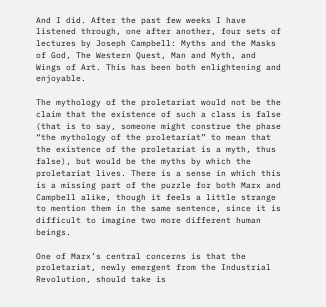And I did. After the past few weeks I have listened through, one after another, four sets of lectures by Joseph Campbell: Myths and the Masks of God, The Western Quest, Man and Myth, and Wings of Art. This has been both enlightening and enjoyable.

The mythology of the proletariat would not be the claim that the existence of such a class is false (that is to say, someone might construe the phase “the mythology of the proletariat” to mean that the existence of the proletariat is a myth, thus false), but would be the myths by which the proletariat lives. There is a sense in which this is a missing part of the puzzle for both Marx and Campbell alike, though it feels a little strange to mention them in the same sentence, since it is difficult to imagine two more different human beings.

One of Marx’s central concerns is that the proletariat, newly emergent from the Industrial Revolution, should take is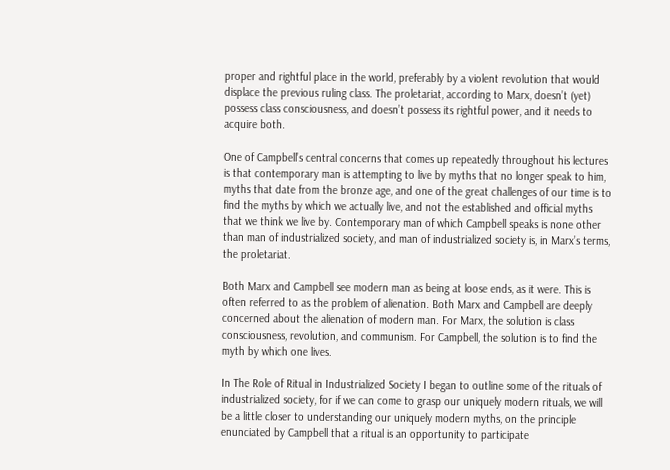proper and rightful place in the world, preferably by a violent revolution that would displace the previous ruling class. The proletariat, according to Marx, doesn’t (yet) possess class consciousness, and doesn’t possess its rightful power, and it needs to acquire both.

One of Campbell’s central concerns that comes up repeatedly throughout his lectures is that contemporary man is attempting to live by myths that no longer speak to him, myths that date from the bronze age, and one of the great challenges of our time is to find the myths by which we actually live, and not the established and official myths that we think we live by. Contemporary man of which Campbell speaks is none other than man of industrialized society, and man of industrialized society is, in Marx’s terms, the proletariat.

Both Marx and Campbell see modern man as being at loose ends, as it were. This is often referred to as the problem of alienation. Both Marx and Campbell are deeply concerned about the alienation of modern man. For Marx, the solution is class consciousness, revolution, and communism. For Campbell, the solution is to find the myth by which one lives.

In The Role of Ritual in Industrialized Society I began to outline some of the rituals of industrialized society, for if we can come to grasp our uniquely modern rituals, we will be a little closer to understanding our uniquely modern myths, on the principle enunciated by Campbell that a ritual is an opportunity to participate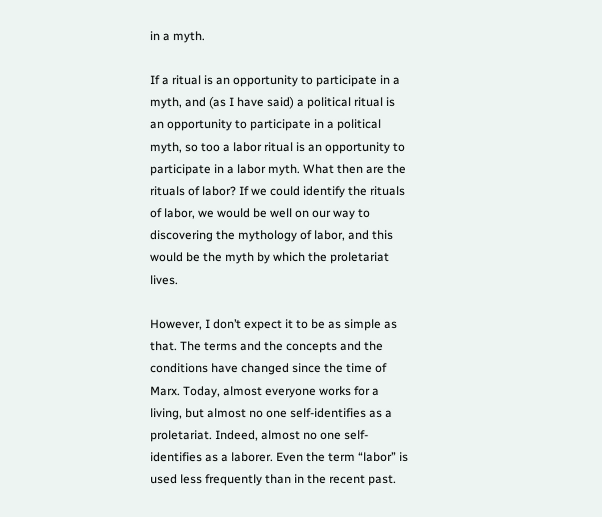in a myth.

If a ritual is an opportunity to participate in a myth, and (as I have said) a political ritual is an opportunity to participate in a political myth, so too a labor ritual is an opportunity to participate in a labor myth. What then are the rituals of labor? If we could identify the rituals of labor, we would be well on our way to discovering the mythology of labor, and this would be the myth by which the proletariat lives.

However, I don’t expect it to be as simple as that. The terms and the concepts and the conditions have changed since the time of Marx. Today, almost everyone works for a living, but almost no one self-identifies as a proletariat. Indeed, almost no one self-identifies as a laborer. Even the term “labor” is used less frequently than in the recent past.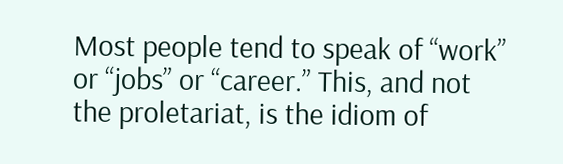Most people tend to speak of “work” or “jobs” or “career.” This, and not the proletariat, is the idiom of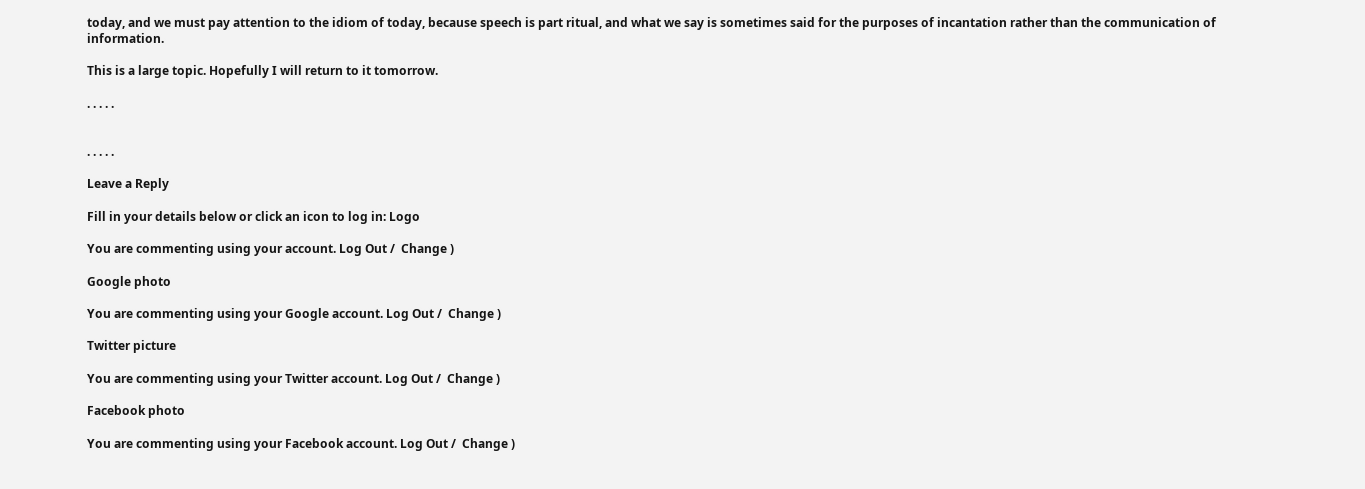today, and we must pay attention to the idiom of today, because speech is part ritual, and what we say is sometimes said for the purposes of incantation rather than the communication of information.

This is a large topic. Hopefully I will return to it tomorrow.

. . . . .


. . . . .

Leave a Reply

Fill in your details below or click an icon to log in: Logo

You are commenting using your account. Log Out /  Change )

Google photo

You are commenting using your Google account. Log Out /  Change )

Twitter picture

You are commenting using your Twitter account. Log Out /  Change )

Facebook photo

You are commenting using your Facebook account. Log Out /  Change )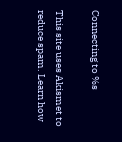Connecting to %s

This site uses Akismet to reduce spam. Learn how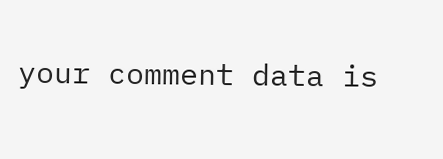your comment data is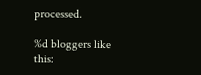processed.

%d bloggers like this: